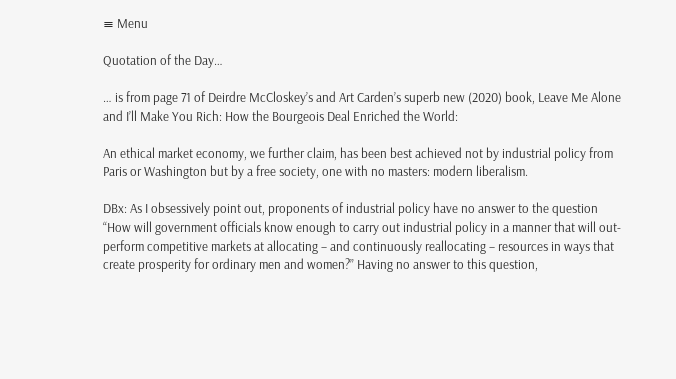≡ Menu

Quotation of the Day…

… is from page 71 of Deirdre McCloskey’s and Art Carden’s superb new (2020) book, Leave Me Alone and I’ll Make You Rich: How the Bourgeois Deal Enriched the World:

An ethical market economy, we further claim, has been best achieved not by industrial policy from Paris or Washington but by a free society, one with no masters: modern liberalism.

DBx: As I obsessively point out, proponents of industrial policy have no answer to the question “How will government officials know enough to carry out industrial policy in a manner that will out-perform competitive markets at allocating – and continuously reallocating – resources in ways that create prosperity for ordinary men and women?” Having no answer to this question,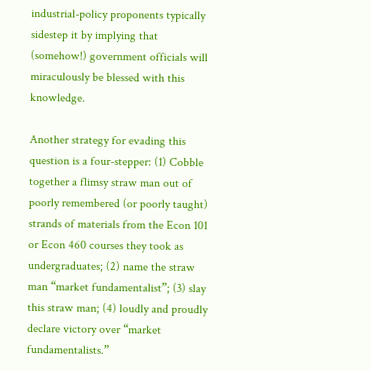industrial-policy proponents typically sidestep it by implying that (somehow!) government officials will miraculously be blessed with this knowledge.

Another strategy for evading this question is a four-stepper: (1) Cobble together a flimsy straw man out of poorly remembered (or poorly taught) strands of materials from the Econ 101 or Econ 460 courses they took as undergraduates; (2) name the straw man “market fundamentalist”; (3) slay this straw man; (4) loudly and proudly declare victory over “market fundamentalists.”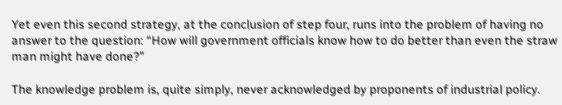Yet even this second strategy, at the conclusion of step four, runs into the problem of having no answer to the question: “How will government officials know how to do better than even the straw man might have done?”

The knowledge problem is, quite simply, never acknowledged by proponents of industrial policy.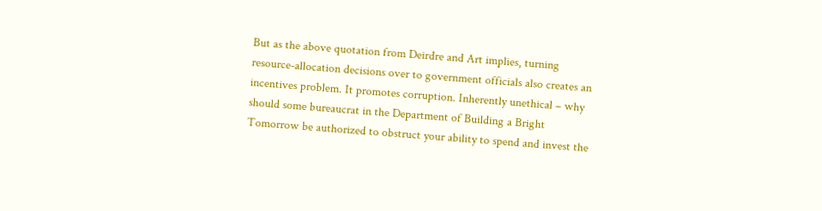But as the above quotation from Deirdre and Art implies, turning resource-allocation decisions over to government officials also creates an incentives problem. It promotes corruption. Inherently unethical – why should some bureaucrat in the Department of Building a Bright Tomorrow be authorized to obstruct your ability to spend and invest the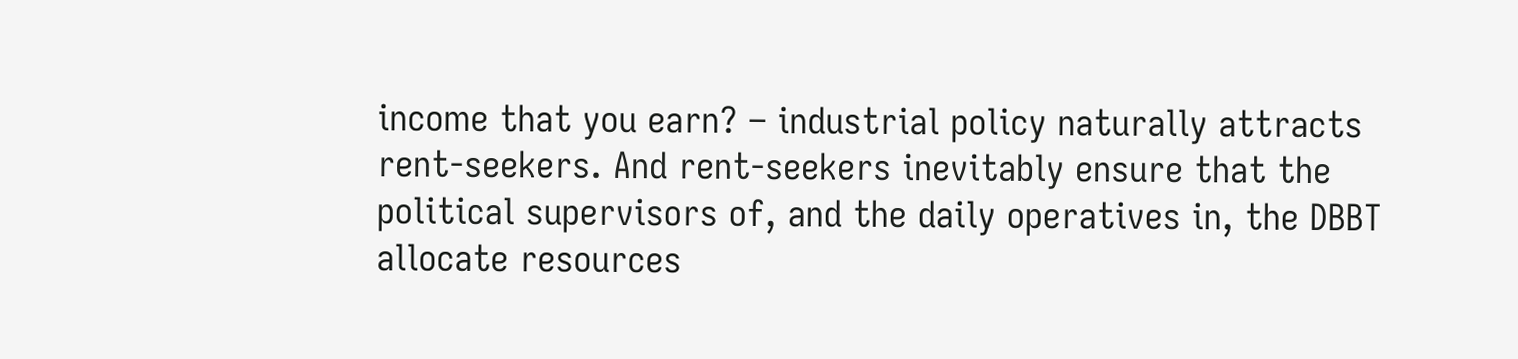income that you earn? – industrial policy naturally attracts rent-seekers. And rent-seekers inevitably ensure that the political supervisors of, and the daily operatives in, the DBBT allocate resources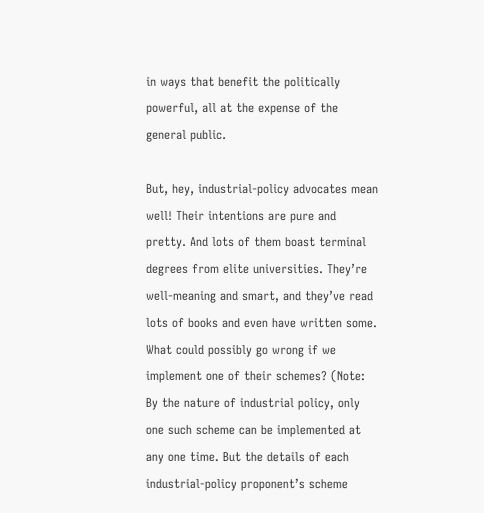in ways that benefit the politically powerful, all at the expense of the general public.

But, hey, industrial-policy advocates mean well! Their intentions are pure and pretty. And lots of them boast terminal degrees from elite universities. They’re well-meaning and smart, and they’ve read lots of books and even have written some. What could possibly go wrong if we implement one of their schemes? (Note: By the nature of industrial policy, only one such scheme can be implemented at any one time. But the details of each industrial-policy proponent’s scheme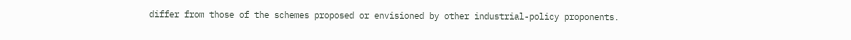differ from those of the schemes proposed or envisioned by other industrial-policy proponents.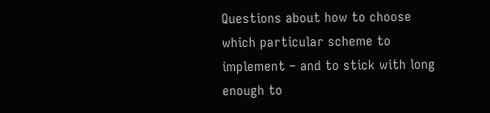Questions about how to choose which particular scheme to implement – and to stick with long enough to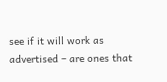see if it will work as advertised – are ones that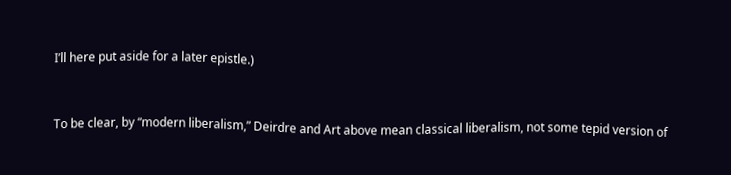I’ll here put aside for a later epistle.)


To be clear, by “modern liberalism,” Deirdre and Art above mean classical liberalism, not some tepid version of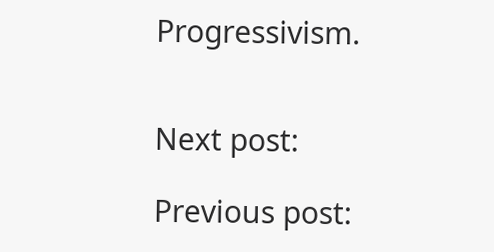Progressivism.


Next post:

Previous post: